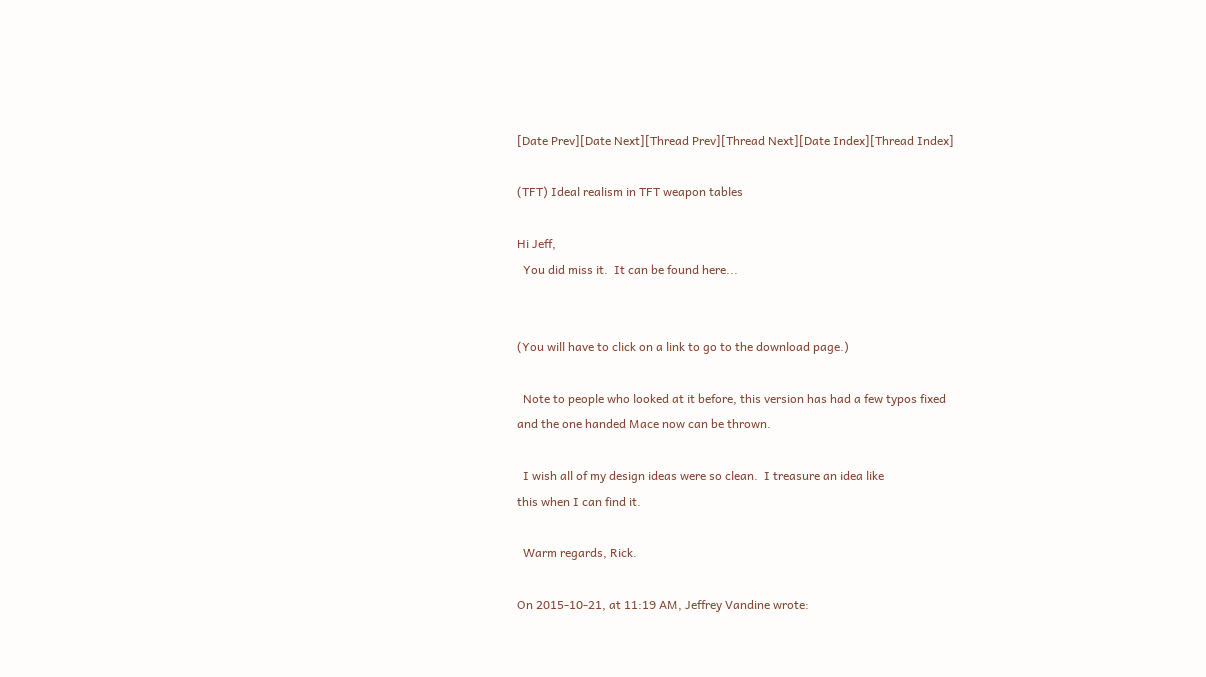[Date Prev][Date Next][Thread Prev][Thread Next][Date Index][Thread Index]

(TFT) Ideal realism in TFT weapon tables

Hi Jeff,
  You did miss it.  It can be found here...


(You will have to click on a link to go to the download page.)

  Note to people who looked at it before, this version has had a few typos fixed
and the one handed Mace now can be thrown.

  I wish all of my design ideas were so clean.  I treasure an idea like
this when I can find it.

  Warm regards, Rick.

On 2015-10-21, at 11:19 AM, Jeffrey Vandine wrote: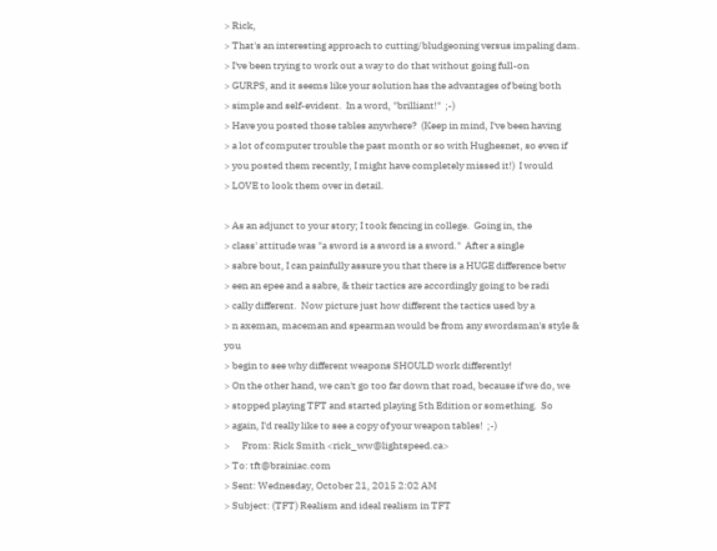> Rick,
> That's an interesting approach to cutting/bludgeoning versus impaling dam.
> I've been trying to work out a way to do that without going full-on
> GURPS, and it seems like your solution has the advantages of being both
> simple and self-evident.  In a word, "brilliant!"  ;-)
> Have you posted those tables anywhere?  (Keep in mind, I've been having
> a lot of computer trouble the past month or so with Hughesnet, so even if
> you posted them recently, I might have completely missed it!)  I would
> LOVE to look them over in detail.

> As an adjunct to your story; I took fencing in college.  Going in, the
> class' attitude was "a sword is a sword is a sword."  After a single
> sabre bout, I can painfully assure you that there is a HUGE difference betw
> een an epee and a sabre, & their tactics are accordingly going to be radi
> cally different.  Now picture just how different the tactics used by a
> n axeman, maceman and spearman would be from any swordsman's style & you
> begin to see why different weapons SHOULD work differently!
> On the other hand, we can't go too far down that road, because if we do, we
> stopped playing TFT and started playing 5th Edition or something.  So
> again, I'd really like to see a copy of your weapon tables!  ;-)
>      From: Rick Smith <rick_ww@lightspeed.ca>
> To: tft@brainiac.com
> Sent: Wednesday, October 21, 2015 2:02 AM
> Subject: (TFT) Realism and ideal realism in TFT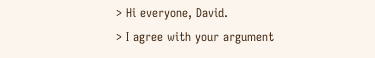> Hi everyone, David.
> I agree with your argument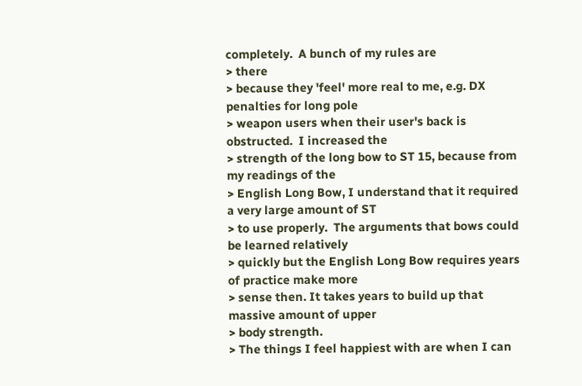completely.  A bunch of my rules are
> there
> because they 'feel' more real to me, e.g. DX penalties for long pole
> weapon users when their user's back is obstructed.  I increased the
> strength of the long bow to ST 15, because from my readings of the
> English Long Bow, I understand that it required a very large amount of ST
> to use properly.  The arguments that bows could be learned relatively
> quickly but the English Long Bow requires years of practice make more
> sense then. It takes years to build up that massive amount of upper
> body strength.
> The things I feel happiest with are when I can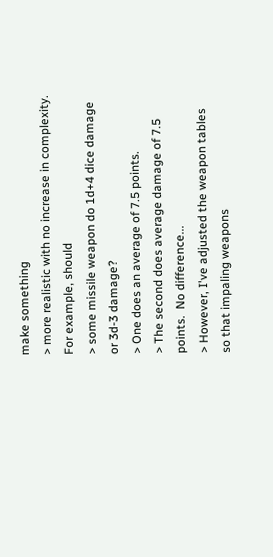make something
> more realistic with no increase in complexity.  For example, should
> some missile weapon do 1d+4 dice damage or 3d-3 damage?
> One does an average of 7.5 points.
> The second does average damage of 7.5 points.  No difference...
> However, I've adjusted the weapon tables so that impaling weapons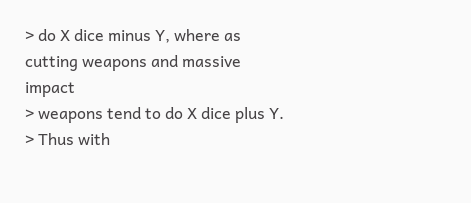> do X dice minus Y, where as cutting weapons and massive impact
> weapons tend to do X dice plus Y.
> Thus with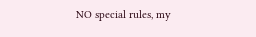NO special rules, my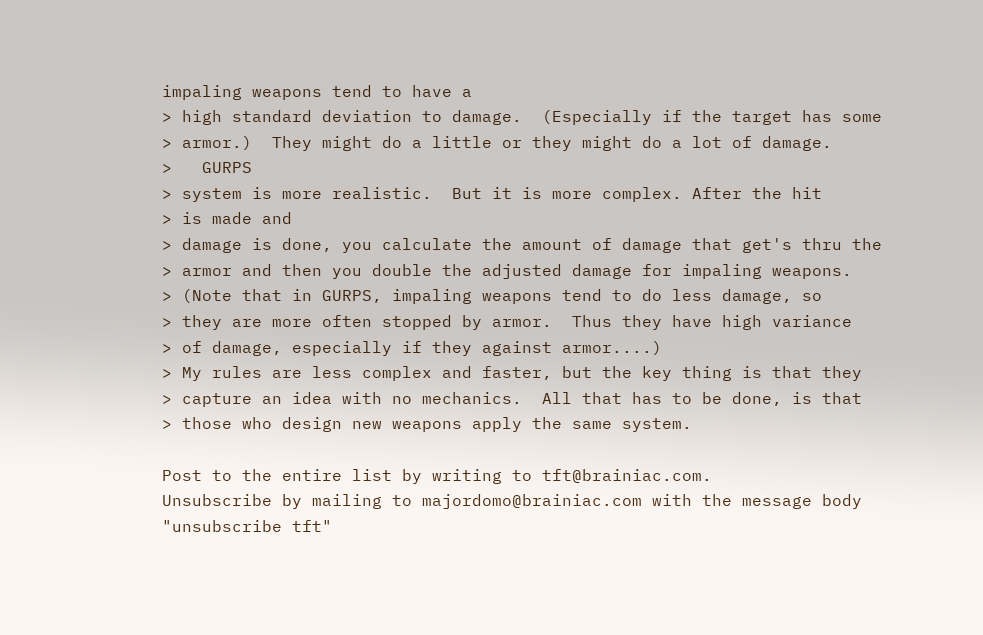impaling weapons tend to have a
> high standard deviation to damage.  (Especially if the target has some
> armor.)  They might do a little or they might do a lot of damage.
>   GURPS
> system is more realistic.  But it is more complex. After the hit
> is made and
> damage is done, you calculate the amount of damage that get's thru the
> armor and then you double the adjusted damage for impaling weapons.
> (Note that in GURPS, impaling weapons tend to do less damage, so
> they are more often stopped by armor.  Thus they have high variance
> of damage, especially if they against armor....)
> My rules are less complex and faster, but the key thing is that they
> capture an idea with no mechanics.  All that has to be done, is that
> those who design new weapons apply the same system.

Post to the entire list by writing to tft@brainiac.com.
Unsubscribe by mailing to majordomo@brainiac.com with the message body
"unsubscribe tft"